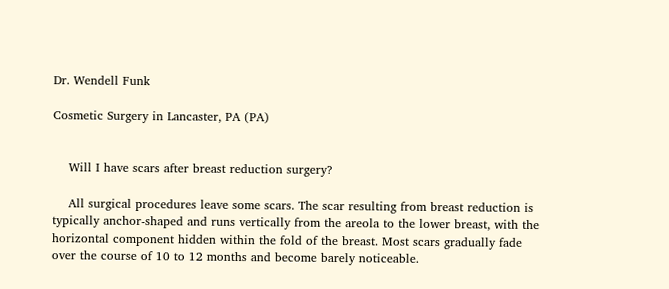Dr. Wendell Funk

Cosmetic Surgery in Lancaster, PA (PA)


    Will I have scars after breast reduction surgery?

    All surgical procedures leave some scars. The scar resulting from breast reduction is typically anchor-shaped and runs vertically from the areola to the lower breast, with the horizontal component hidden within the fold of the breast. Most scars gradually fade over the course of 10 to 12 months and become barely noticeable.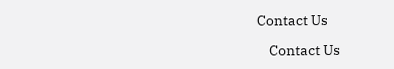Contact Us

    Contact Us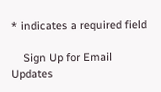* indicates a required field

    Sign Up for Email Updates